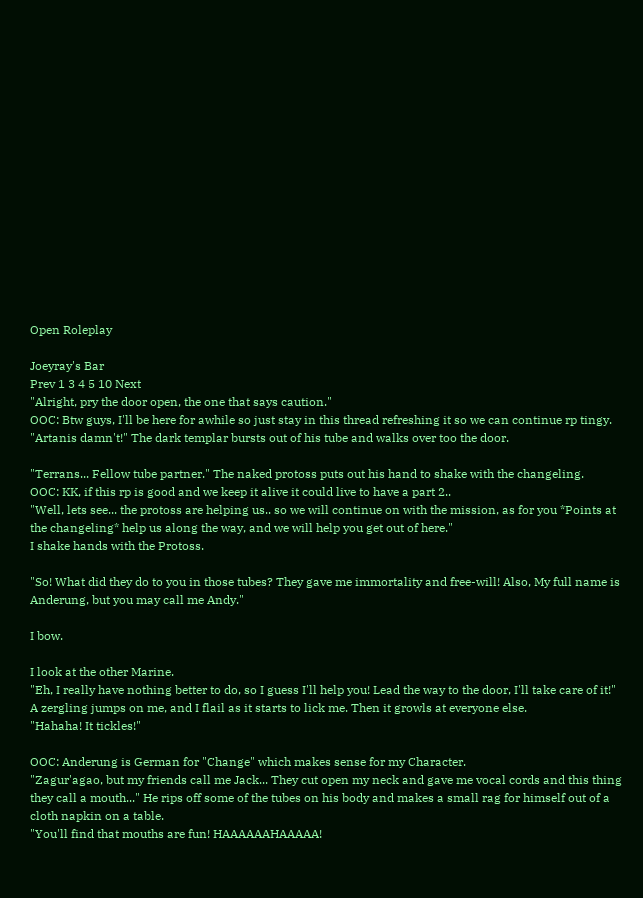Open Roleplay

Joeyray's Bar
Prev 1 3 4 5 10 Next
"Alright, pry the door open, the one that says caution."
OOC: Btw guys, I'll be here for awhile so just stay in this thread refreshing it so we can continue rp tingy.
"Artanis damn't!" The dark templar bursts out of his tube and walks over too the door.

"Terrans... Fellow tube partner." The naked protoss puts out his hand to shake with the changeling.
OOC: KK, if this rp is good and we keep it alive it could live to have a part 2..
"Well, lets see... the protoss are helping us.. so we will continue on with the mission, as for you *Points at the changeling* help us along the way, and we will help you get out of here."
I shake hands with the Protoss.

"So! What did they do to you in those tubes? They gave me immortality and free-will! Also, My full name is Anderung, but you may call me Andy."

I bow.

I look at the other Marine.
"Eh, I really have nothing better to do, so I guess I'll help you! Lead the way to the door, I'll take care of it!"
A zergling jumps on me, and I flail as it starts to lick me. Then it growls at everyone else.
"Hahaha! It tickles!"

OOC: Anderung is German for "Change" which makes sense for my Character.
"Zagur'agao, but my friends call me Jack... They cut open my neck and gave me vocal cords and this thing they call a mouth..." He rips off some of the tubes on his body and makes a small rag for himself out of a cloth napkin on a table.
"You'll find that mouths are fun! HAAAAAAHAAAAA!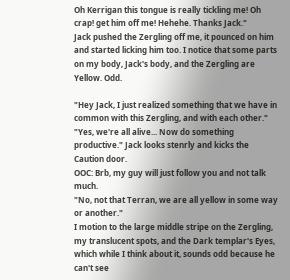Oh Kerrigan this tongue is really tickling me! Oh crap! get him off me! Hehehe. Thanks Jack."
Jack pushed the Zergling off me, it pounced on him and started licking him too. I notice that some parts on my body, Jack's body, and the Zergling are Yellow. Odd.

"Hey Jack, I just realized something that we have in common with this Zergling, and with each other."
"Yes, we're all alive... Now do something productive." Jack looks stenrly and kicks the Caution door.
OOC: Brb, my guy will just follow you and not talk much.
"No, not that Terran, we are all yellow in some way or another."
I motion to the large middle stripe on the Zergling, my translucent spots, and the Dark templar's Eyes, which while I think about it, sounds odd because he can't see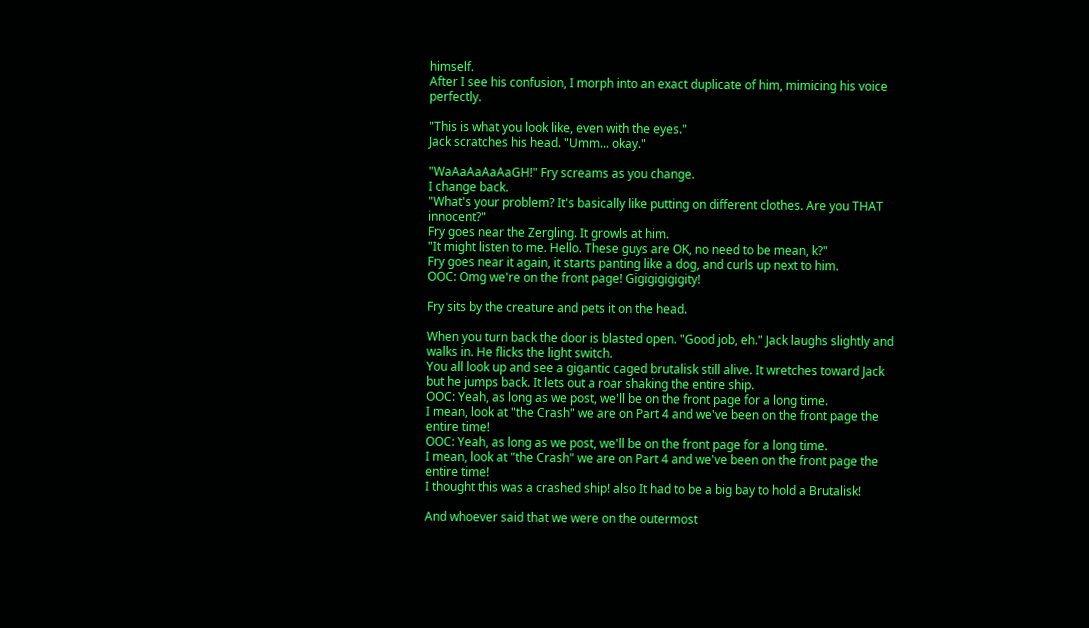himself.
After I see his confusion, I morph into an exact duplicate of him, mimicing his voice perfectly.

"This is what you look like, even with the eyes."
Jack scratches his head. "Umm... okay."

"WaAaAaAaAaGH!" Fry screams as you change.
I change back.
"What's your problem? It's basically like putting on different clothes. Are you THAT innocent?"
Fry goes near the Zergling. It growls at him.
"It might listen to me. Hello. These guys are OK, no need to be mean, k?"
Fry goes near it again, it starts panting like a dog, and curls up next to him.
OOC: Omg we're on the front page! Gigigigigigity!

Fry sits by the creature and pets it on the head.

When you turn back the door is blasted open. "Good job, eh." Jack laughs slightly and walks in. He flicks the light switch.
You all look up and see a gigantic caged brutalisk still alive. It wretches toward Jack but he jumps back. It lets out a roar shaking the entire ship.
OOC: Yeah, as long as we post, we'll be on the front page for a long time.
I mean, look at "the Crash" we are on Part 4 and we've been on the front page the entire time!
OOC: Yeah, as long as we post, we'll be on the front page for a long time.
I mean, look at "the Crash" we are on Part 4 and we've been on the front page the entire time!
I thought this was a crashed ship! also It had to be a big bay to hold a Brutalisk!

And whoever said that we were on the outermost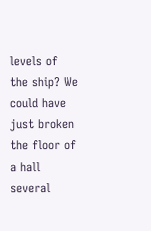levels of the ship? We could have just broken the floor of a hall several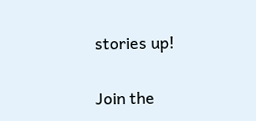stories up!

Join the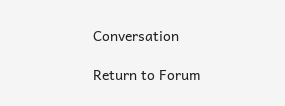Conversation

Return to Forum